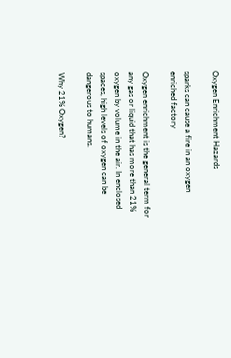Oxygen Enrichment Hazards

sparks can cause a fire in an oxygen enriched factory

Oxygen enrichment is the general term for any gas or liquid that has more than 21% oxygen by volume in the air. In enclosed spaces, high levels of oxygen can be dangerous to humans.

Why 21% Oxygen?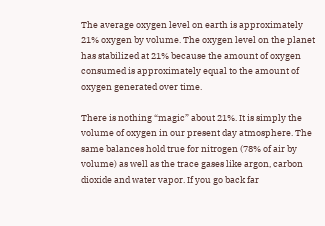The average oxygen level on earth is approximately 21% oxygen by volume. The oxygen level on the planet has stabilized at 21% because the amount of oxygen consumed is approximately equal to the amount of oxygen generated over time.

There is nothing “magic” about 21%. It is simply the volume of oxygen in our present day atmosphere. The same balances hold true for nitrogen (78% of air by volume) as well as the trace gases like argon, carbon dioxide and water vapor. If you go back far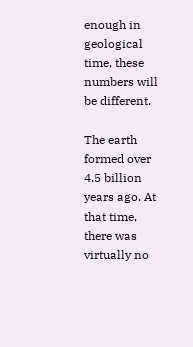enough in geological time, these numbers will be different.

The earth formed over 4.5 billion years ago. At that time, there was virtually no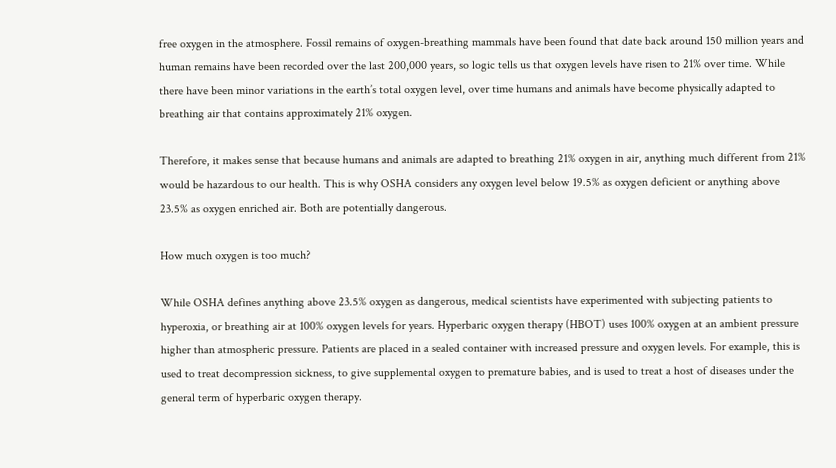free oxygen in the atmosphere. Fossil remains of oxygen-breathing mammals have been found that date back around 150 million years and human remains have been recorded over the last 200,000 years, so logic tells us that oxygen levels have risen to 21% over time. While there have been minor variations in the earth’s total oxygen level, over time humans and animals have become physically adapted to breathing air that contains approximately 21% oxygen.

Therefore, it makes sense that because humans and animals are adapted to breathing 21% oxygen in air, anything much different from 21% would be hazardous to our health. This is why OSHA considers any oxygen level below 19.5% as oxygen deficient or anything above 23.5% as oxygen enriched air. Both are potentially dangerous.

How much oxygen is too much?

While OSHA defines anything above 23.5% oxygen as dangerous, medical scientists have experimented with subjecting patients to hyperoxia, or breathing air at 100% oxygen levels for years. Hyperbaric oxygen therapy (HBOT) uses 100% oxygen at an ambient pressure higher than atmospheric pressure. Patients are placed in a sealed container with increased pressure and oxygen levels. For example, this is used to treat decompression sickness, to give supplemental oxygen to premature babies, and is used to treat a host of diseases under the general term of hyperbaric oxygen therapy.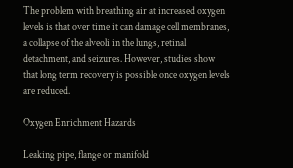The problem with breathing air at increased oxygen levels is that over time it can damage cell membranes, a collapse of the alveoli in the lungs, retinal detachment, and seizures. However, studies show that long term recovery is possible once oxygen levels are reduced.

Oxygen Enrichment Hazards

Leaking pipe, flange or manifold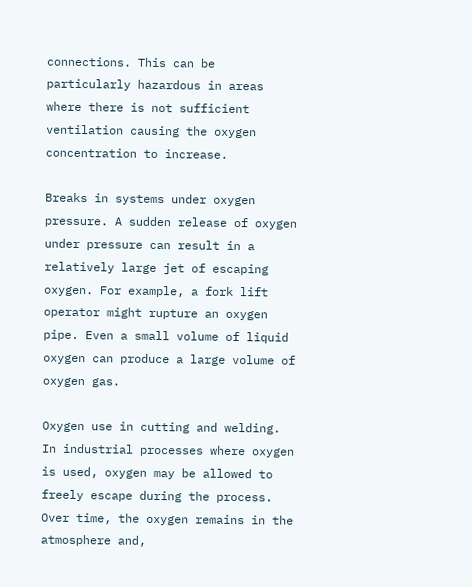connections. This can be particularly hazardous in areas where there is not sufficient ventilation causing the oxygen concentration to increase.

Breaks in systems under oxygen pressure. A sudden release of oxygen under pressure can result in a relatively large jet of escaping oxygen. For example, a fork lift operator might rupture an oxygen pipe. Even a small volume of liquid oxygen can produce a large volume of oxygen gas.

Oxygen use in cutting and welding. In industrial processes where oxygen is used, oxygen may be allowed to freely escape during the process. Over time, the oxygen remains in the atmosphere and,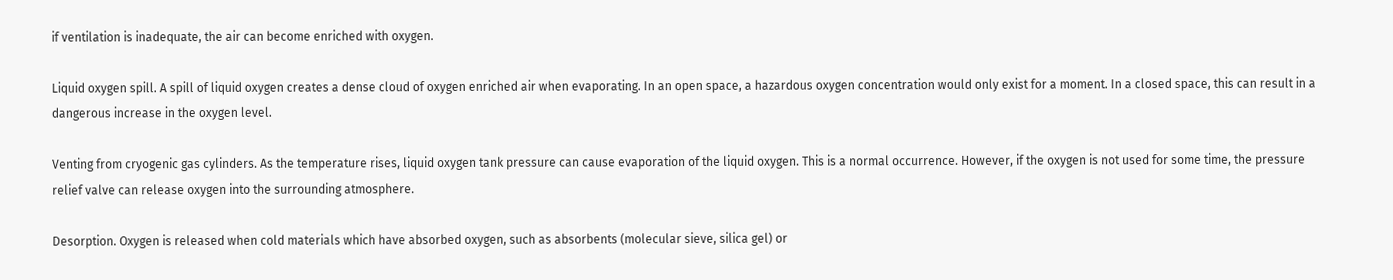if ventilation is inadequate, the air can become enriched with oxygen.

Liquid oxygen spill. A spill of liquid oxygen creates a dense cloud of oxygen enriched air when evaporating. In an open space, a hazardous oxygen concentration would only exist for a moment. In a closed space, this can result in a dangerous increase in the oxygen level.

Venting from cryogenic gas cylinders. As the temperature rises, liquid oxygen tank pressure can cause evaporation of the liquid oxygen. This is a normal occurrence. However, if the oxygen is not used for some time, the pressure relief valve can release oxygen into the surrounding atmosphere.

Desorption. Oxygen is released when cold materials which have absorbed oxygen, such as absorbents (molecular sieve, silica gel) or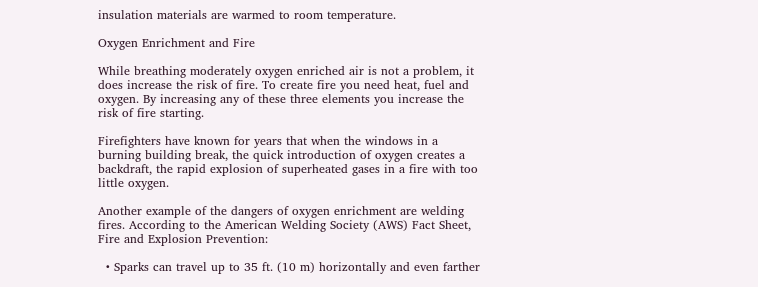insulation materials are warmed to room temperature.

Oxygen Enrichment and Fire

While breathing moderately oxygen enriched air is not a problem, it does increase the risk of fire. To create fire you need heat, fuel and oxygen. By increasing any of these three elements you increase the risk of fire starting.

Firefighters have known for years that when the windows in a burning building break, the quick introduction of oxygen creates a backdraft, the rapid explosion of superheated gases in a fire with too little oxygen.

Another example of the dangers of oxygen enrichment are welding fires. According to the American Welding Society (AWS) Fact Sheet, Fire and Explosion Prevention:

  • Sparks can travel up to 35 ft. (10 m) horizontally and even farther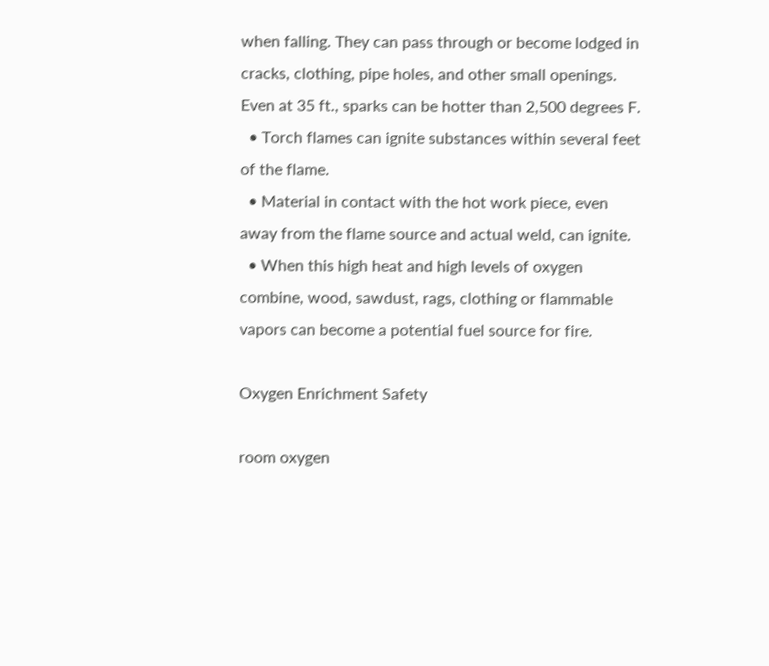when falling. They can pass through or become lodged in cracks, clothing, pipe holes, and other small openings. Even at 35 ft., sparks can be hotter than 2,500 degrees F.
  • Torch flames can ignite substances within several feet of the flame.
  • Material in contact with the hot work piece, even away from the flame source and actual weld, can ignite.
  • When this high heat and high levels of oxygen combine, wood, sawdust, rags, clothing or flammable vapors can become a potential fuel source for fire.

Oxygen Enrichment Safety

room oxygen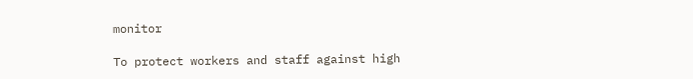monitor

To protect workers and staff against high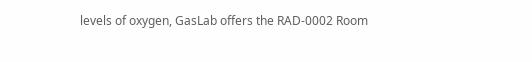levels of oxygen, GasLab offers the RAD-0002 Room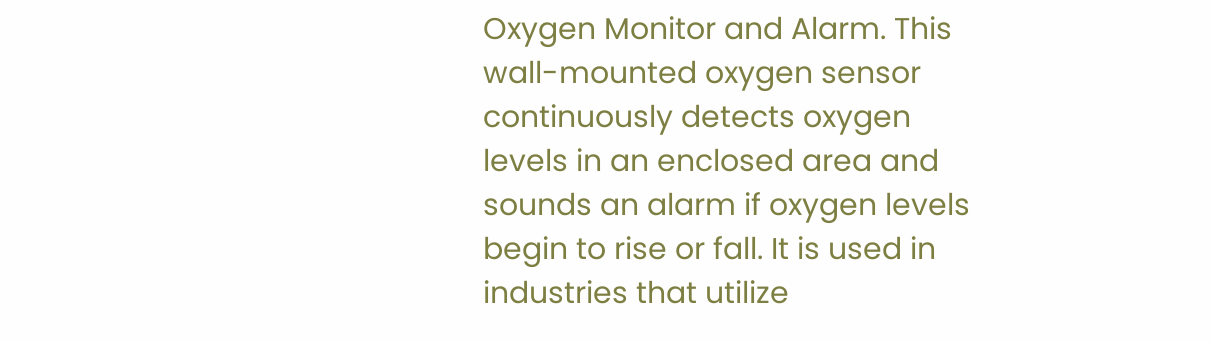Oxygen Monitor and Alarm. This wall-mounted oxygen sensor continuously detects oxygen levels in an enclosed area and sounds an alarm if oxygen levels begin to rise or fall. It is used in industries that utilize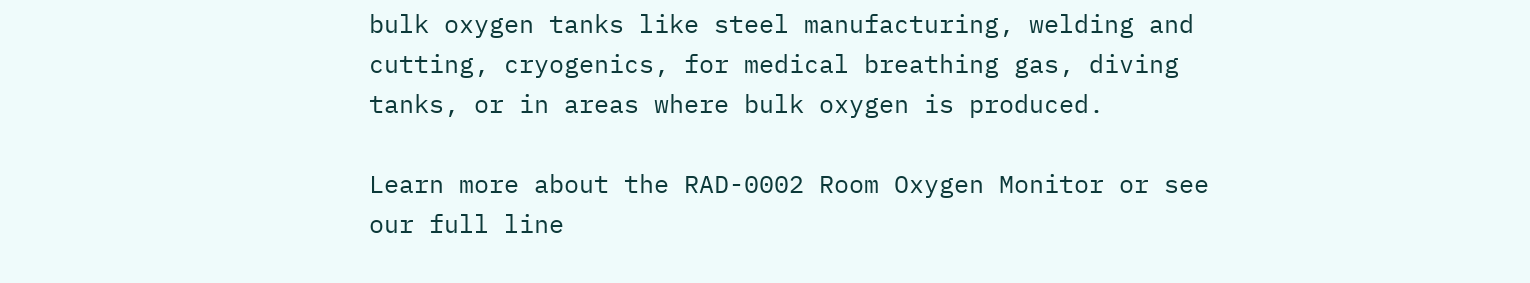bulk oxygen tanks like steel manufacturing, welding and cutting, cryogenics, for medical breathing gas, diving tanks, or in areas where bulk oxygen is produced.

Learn more about the RAD-0002 Room Oxygen Monitor or see our full line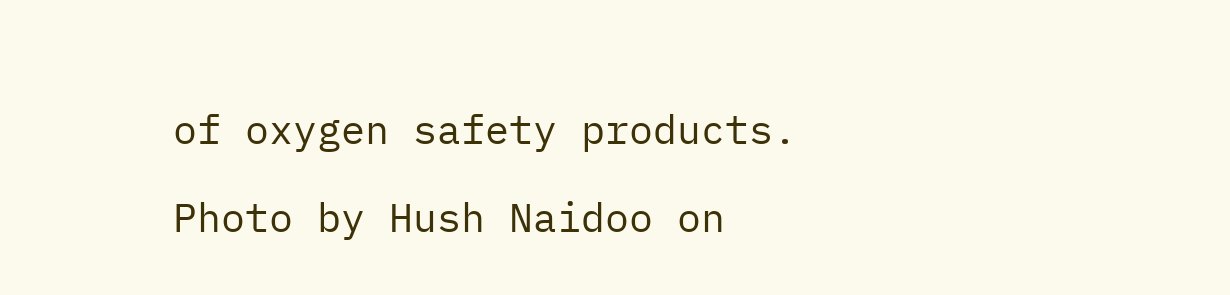of oxygen safety products.

Photo by Hush Naidoo on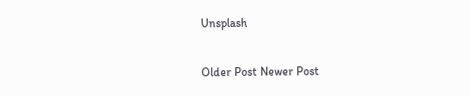Unsplash

Older Post Newer Post